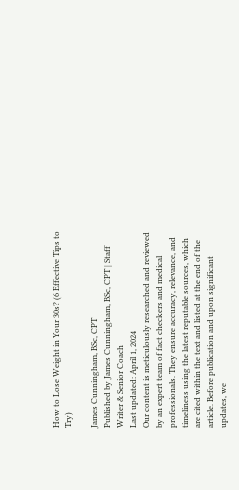How to Lose Weight in Your 30s? (6 Effective Tips to Try)

James Cunningham, BSc, CPT
Published by James Cunningham, BSc, CPT | Staff Writer & Senior Coach
Last updated: April 1, 2024
Our content is meticulously researched and reviewed by an expert team of fact checkers and medical professionals. They ensure accuracy, relevance, and timeliness using the latest reputable sources, which are cited within the text and listed at the end of the article. Before publication and upon significant updates, we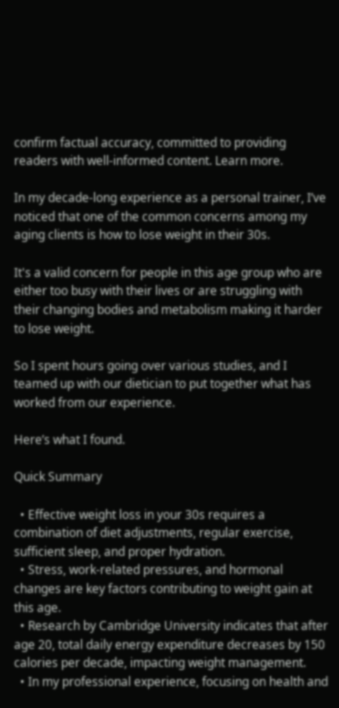confirm factual accuracy, committed to providing readers with well-informed content. Learn more.

In my decade-long experience as a personal trainer, I’ve noticed that one of the common concerns among my aging clients is how to lose weight in their 30s.

It's a valid concern for people in this age group who are either too busy with their lives or are struggling with their changing bodies and metabolism making it harder to lose weight.

So I spent hours going over various studies, and I teamed up with our dietician to put together what has worked from our experience.

Here’s what I found.

Quick Summary

  • Effective weight loss in your 30s requires a combination of diet adjustments, regular exercise, sufficient sleep, and proper hydration.
  • Stress, work-related pressures, and hormonal changes are key factors contributing to weight gain at this age.
  • Research by Cambridge University indicates that after age 20, total daily energy expenditure decreases by 150 calories per decade, impacting weight management.
  • In my professional experience, focusing on health and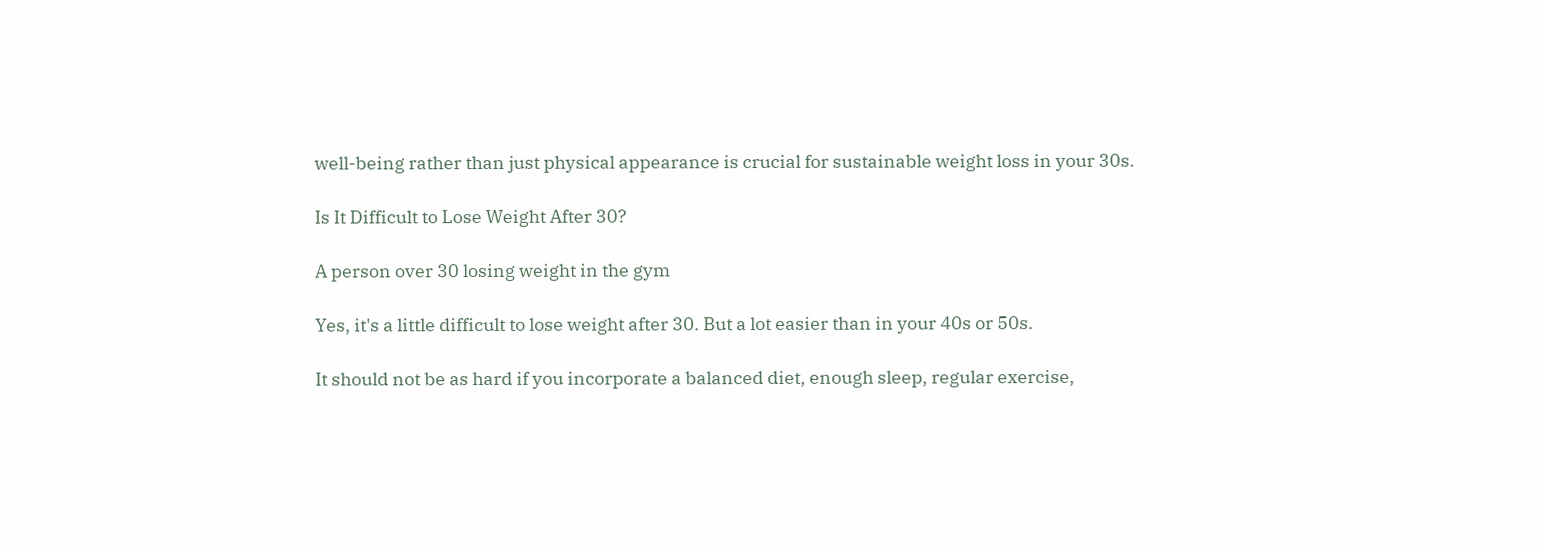well-being rather than just physical appearance is crucial for sustainable weight loss in your 30s.

Is It Difficult to Lose Weight After 30?

A person over 30 losing weight in the gym

Yes, it's a little difficult to lose weight after 30. But a lot easier than in your 40s or 50s.

It should not be as hard if you incorporate a balanced diet, enough sleep, regular exercise,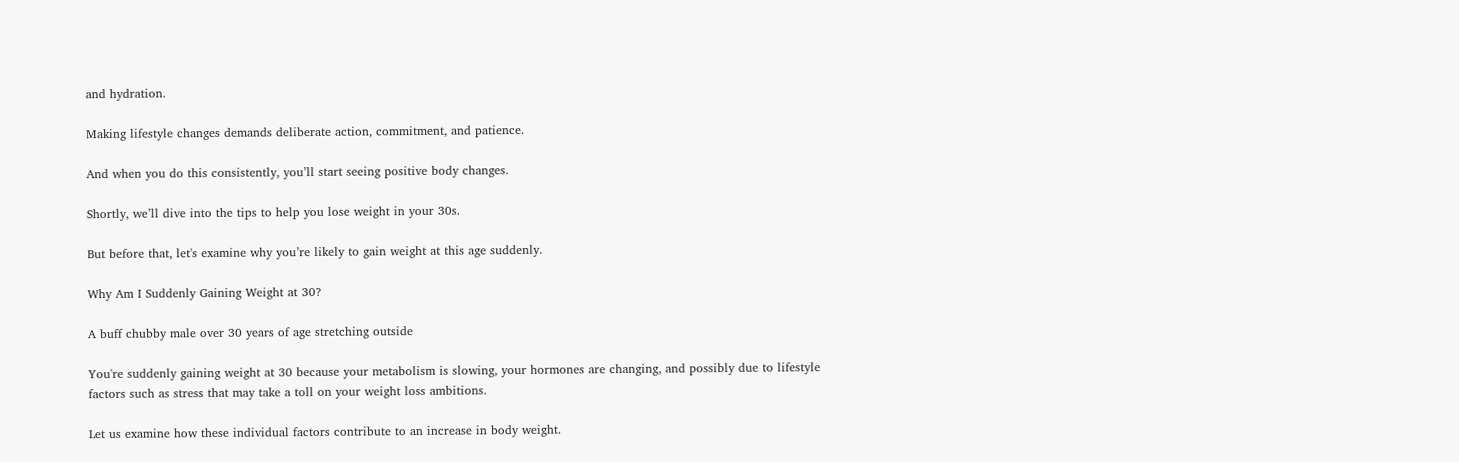and hydration.

Making lifestyle changes demands deliberate action, commitment, and patience.

And when you do this consistently, you’ll start seeing positive body changes.

Shortly, we’ll dive into the tips to help you lose weight in your 30s.

But before that, let's examine why you’re likely to gain weight at this age suddenly.

Why Am I Suddenly Gaining Weight at 30?

A buff chubby male over 30 years of age stretching outside

You're suddenly gaining weight at 30 because your metabolism is slowing, your hormones are changing, and possibly due to lifestyle factors such as stress that may take a toll on your weight loss ambitions.

Let us examine how these individual factors contribute to an increase in body weight.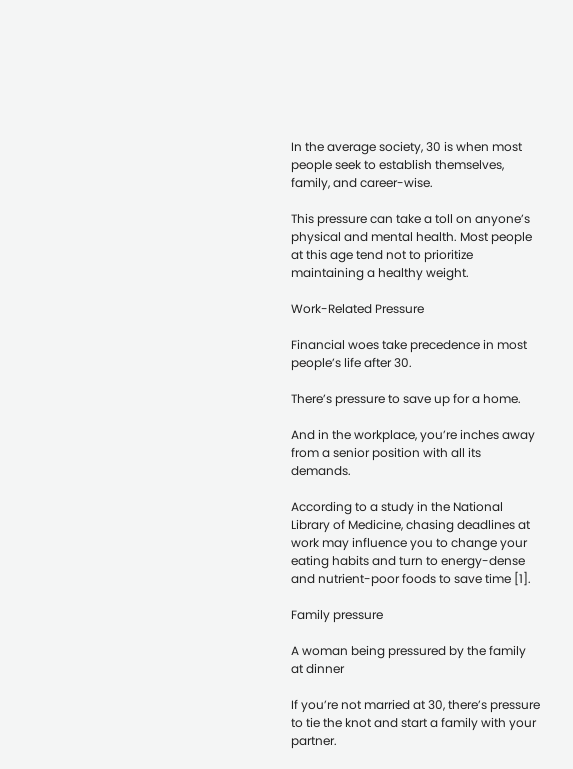In the average society, 30 is when most people seek to establish themselves, family, and career-wise.

This pressure can take a toll on anyone’s physical and mental health. Most people at this age tend not to prioritize maintaining a healthy weight.

Work-Related Pressure

Financial woes take precedence in most people’s life after 30.

There’s pressure to save up for a home.

And in the workplace, you’re inches away from a senior position with all its demands.

According to a study in the National Library of Medicine, chasing deadlines at work may influence you to change your eating habits and turn to energy-dense and nutrient-poor foods to save time [1].

Family pressure

A woman being pressured by the family at dinner

If you’re not married at 30, there’s pressure to tie the knot and start a family with your partner.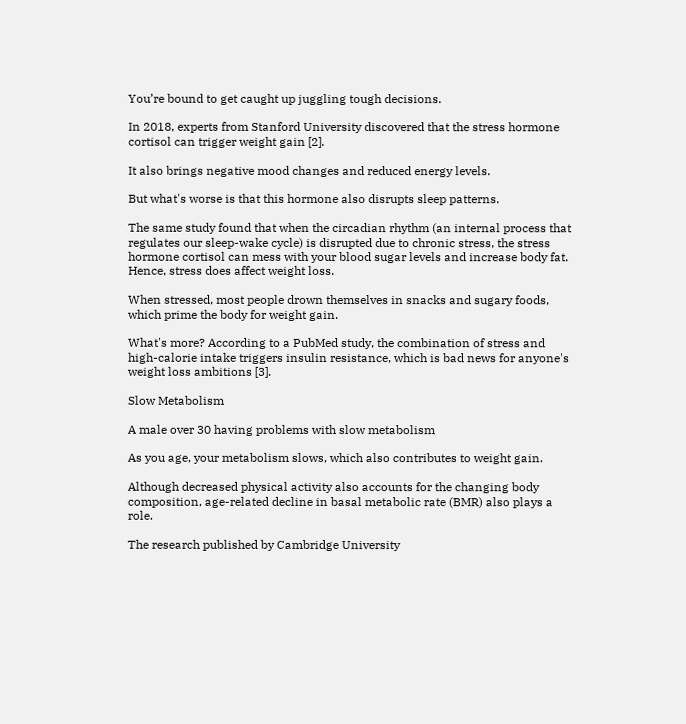You’re bound to get caught up juggling tough decisions.

In 2018, experts from Stanford University discovered that the stress hormone cortisol can trigger weight gain [2].

It also brings negative mood changes and reduced energy levels.

But what's worse is that this hormone also disrupts sleep patterns.

The same study found that when the circadian rhythm (an internal process that regulates our sleep-wake cycle) is disrupted due to chronic stress, the stress hormone cortisol can mess with your blood sugar levels and increase body fat. Hence, stress does affect weight loss.

When stressed, most people drown themselves in snacks and sugary foods, which prime the body for weight gain.

What's more? According to a PubMed study, the combination of stress and high-calorie intake triggers insulin resistance, which is bad news for anyone's weight loss ambitions [3].

Slow Metabolism

A male over 30 having problems with slow metabolism

As you age, your metabolism slows, which also contributes to weight gain.

Although decreased physical activity also accounts for the changing body composition, age-related decline in basal metabolic rate (BMR) also plays a role.

The research published by Cambridge University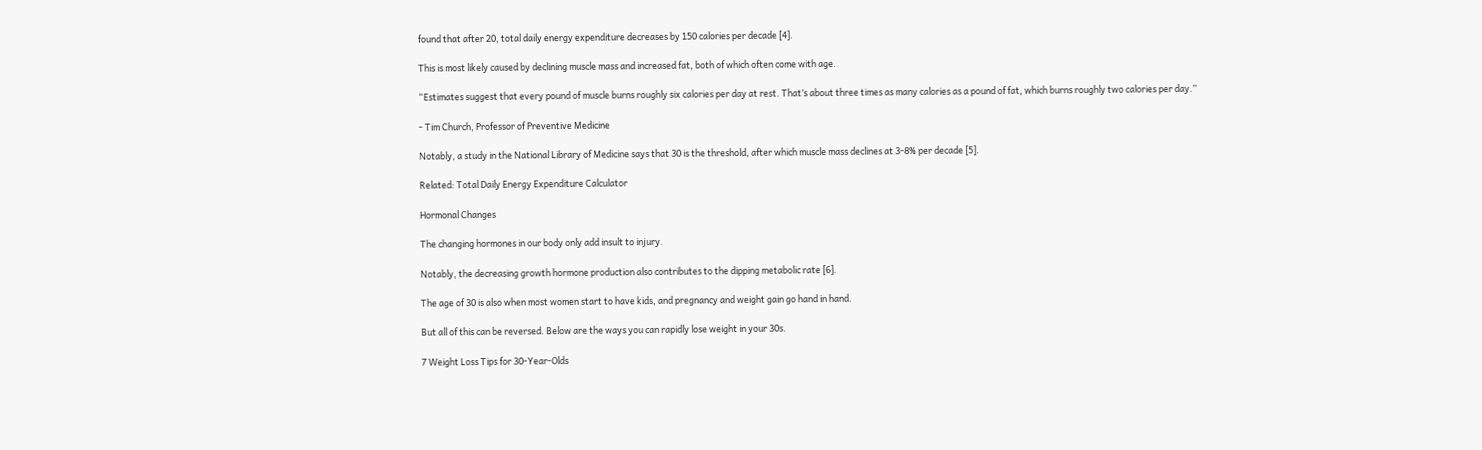found that after 20, total daily energy expenditure decreases by 150 calories per decade [4].

This is most likely caused by declining muscle mass and increased fat, both of which often come with age.

“Estimates suggest that every pound of muscle burns roughly six calories per day at rest. That’s about three times as many calories as a pound of fat, which burns roughly two calories per day.”

- Tim Church, Professor of Preventive Medicine

Notably, a study in the National Library of Medicine says that 30 is the threshold, after which muscle mass declines at 3-8% per decade [5].

Related: Total Daily Energy Expenditure Calculator

Hormonal Changes

The changing hormones in our body only add insult to injury.

Notably, the decreasing growth hormone production also contributes to the dipping metabolic rate [6].

The age of 30 is also when most women start to have kids, and pregnancy and weight gain go hand in hand.

But all of this can be reversed. Below are the ways you can rapidly lose weight in your 30s.

7 Weight Loss Tips for 30-Year-Olds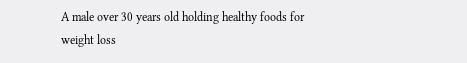A male over 30 years old holding healthy foods for weight loss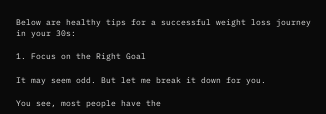Below are healthy tips for a successful weight loss journey in your 30s:

1. Focus on the Right Goal

It may seem odd. But let me break it down for you.

You see, most people have the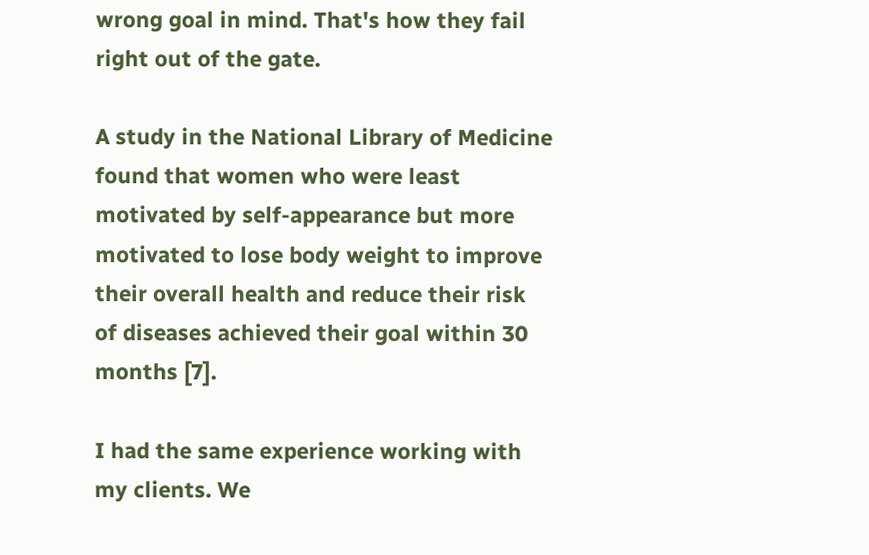wrong goal in mind. That's how they fail right out of the gate.

A study in the National Library of Medicine found that women who were least motivated by self-appearance but more motivated to lose body weight to improve their overall health and reduce their risk of diseases achieved their goal within 30 months [7].

I had the same experience working with my clients. We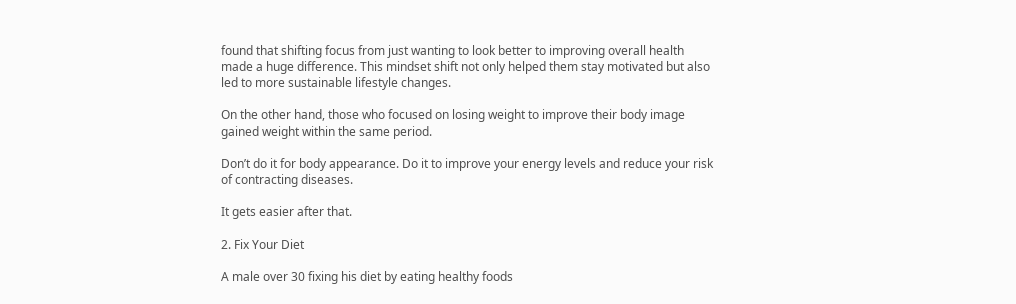found that shifting focus from just wanting to look better to improving overall health made a huge difference. This mindset shift not only helped them stay motivated but also led to more sustainable lifestyle changes.

On the other hand, those who focused on losing weight to improve their body image gained weight within the same period.

Don’t do it for body appearance. Do it to improve your energy levels and reduce your risk of contracting diseases.

It gets easier after that.

2. Fix Your Diet

A male over 30 fixing his diet by eating healthy foods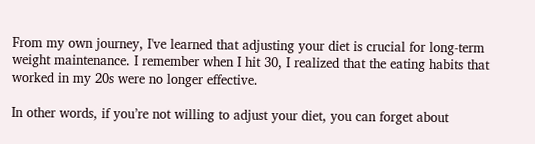From my own journey, I've learned that adjusting your diet is crucial for long-term weight maintenance. I remember when I hit 30, I realized that the eating habits that worked in my 20s were no longer effective.

In other words, if you’re not willing to adjust your diet, you can forget about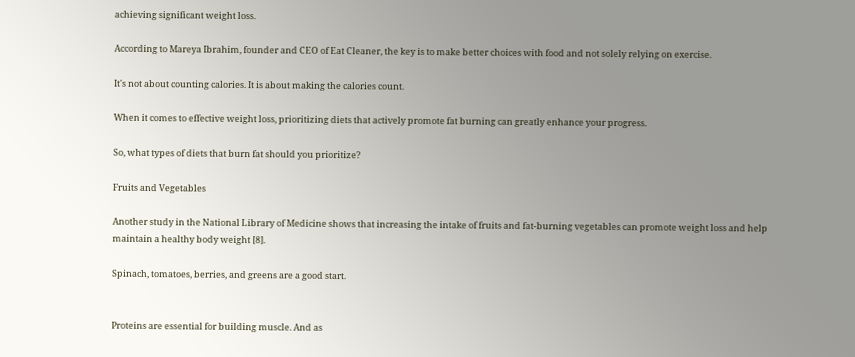achieving significant weight loss.

According to Mareya Ibrahim, founder and CEO of Eat Cleaner, the key is to make better choices with food and not solely relying on exercise.

It's not about counting calories. It is about making the calories count.

When it comes to effective weight loss, prioritizing diets that actively promote fat burning can greatly enhance your progress.

So, what types of diets that burn fat should you prioritize?

Fruits and Vegetables

Another study in the National Library of Medicine shows that increasing the intake of fruits and fat-burning vegetables can promote weight loss and help maintain a healthy body weight [8].

Spinach, tomatoes, berries, and greens are a good start.


Proteins are essential for building muscle. And as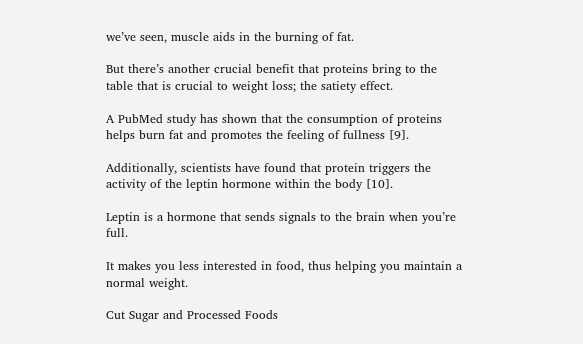we’ve seen, muscle aids in the burning of fat.

But there’s another crucial benefit that proteins bring to the table that is crucial to weight loss; the satiety effect.

A PubMed study has shown that the consumption of proteins helps burn fat and promotes the feeling of fullness [9].

Additionally, scientists have found that protein triggers the activity of the leptin hormone within the body [10].

Leptin is a hormone that sends signals to the brain when you’re full.

It makes you less interested in food, thus helping you maintain a normal weight.

Cut Sugar and Processed Foods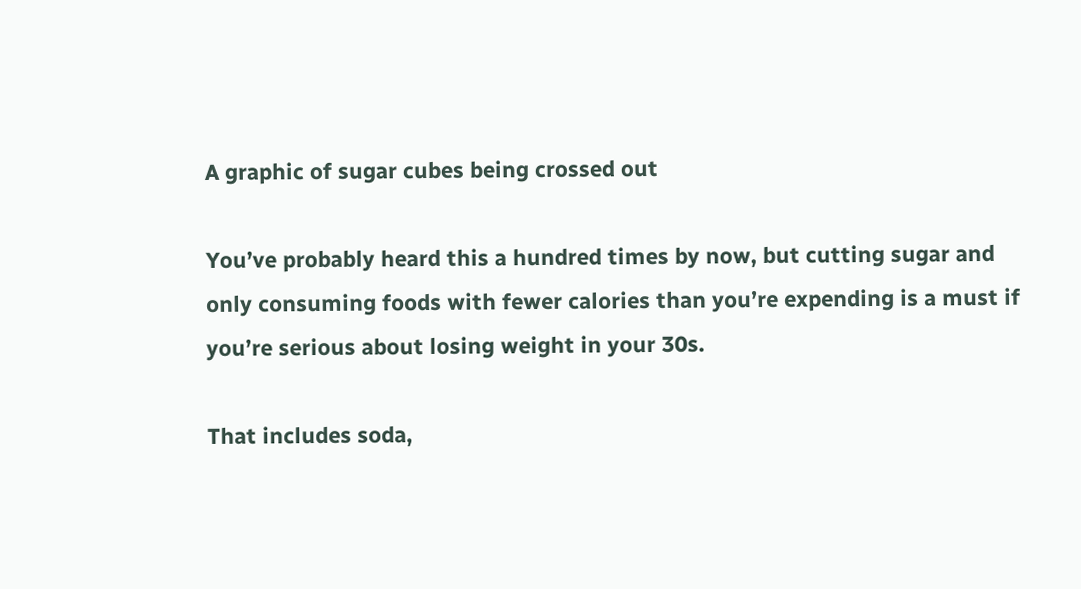A graphic of sugar cubes being crossed out

You’ve probably heard this a hundred times by now, but cutting sugar and only consuming foods with fewer calories than you’re expending is a must if you’re serious about losing weight in your 30s.

That includes soda,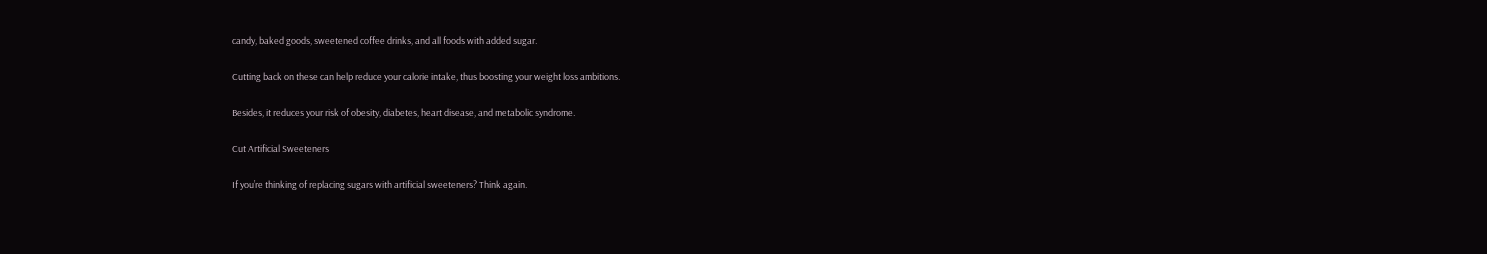candy, baked goods, sweetened coffee drinks, and all foods with added sugar.

Cutting back on these can help reduce your calorie intake, thus boosting your weight loss ambitions.

Besides, it reduces your risk of obesity, diabetes, heart disease, and metabolic syndrome.

Cut Artificial Sweeteners

If you’re thinking of replacing sugars with artificial sweeteners? Think again.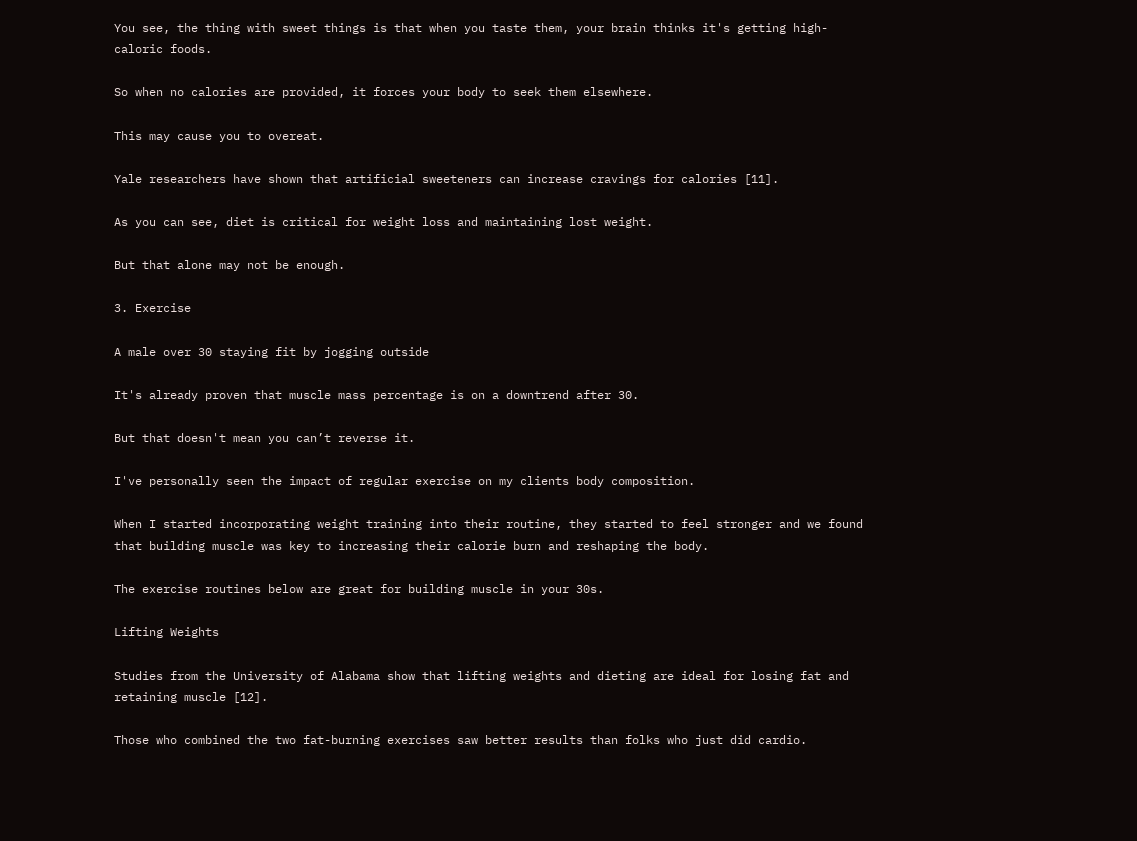You see, the thing with sweet things is that when you taste them, your brain thinks it's getting high-caloric foods.

So when no calories are provided, it forces your body to seek them elsewhere.

This may cause you to overeat.

Yale researchers have shown that artificial sweeteners can increase cravings for calories [11].

As you can see, diet is critical for weight loss and maintaining lost weight.

But that alone may not be enough.

3. Exercise

A male over 30 staying fit by jogging outside

It's already proven that muscle mass percentage is on a downtrend after 30.

But that doesn't mean you can’t reverse it.

I've personally seen the impact of regular exercise on my clients body composition.

When I started incorporating weight training into their routine, they started to feel stronger and we found that building muscle was key to increasing their calorie burn and reshaping the body.

The exercise routines below are great for building muscle in your 30s.

Lifting Weights

Studies from the University of Alabama show that lifting weights and dieting are ideal for losing fat and retaining muscle [12].

Those who combined the two fat-burning exercises saw better results than folks who just did cardio.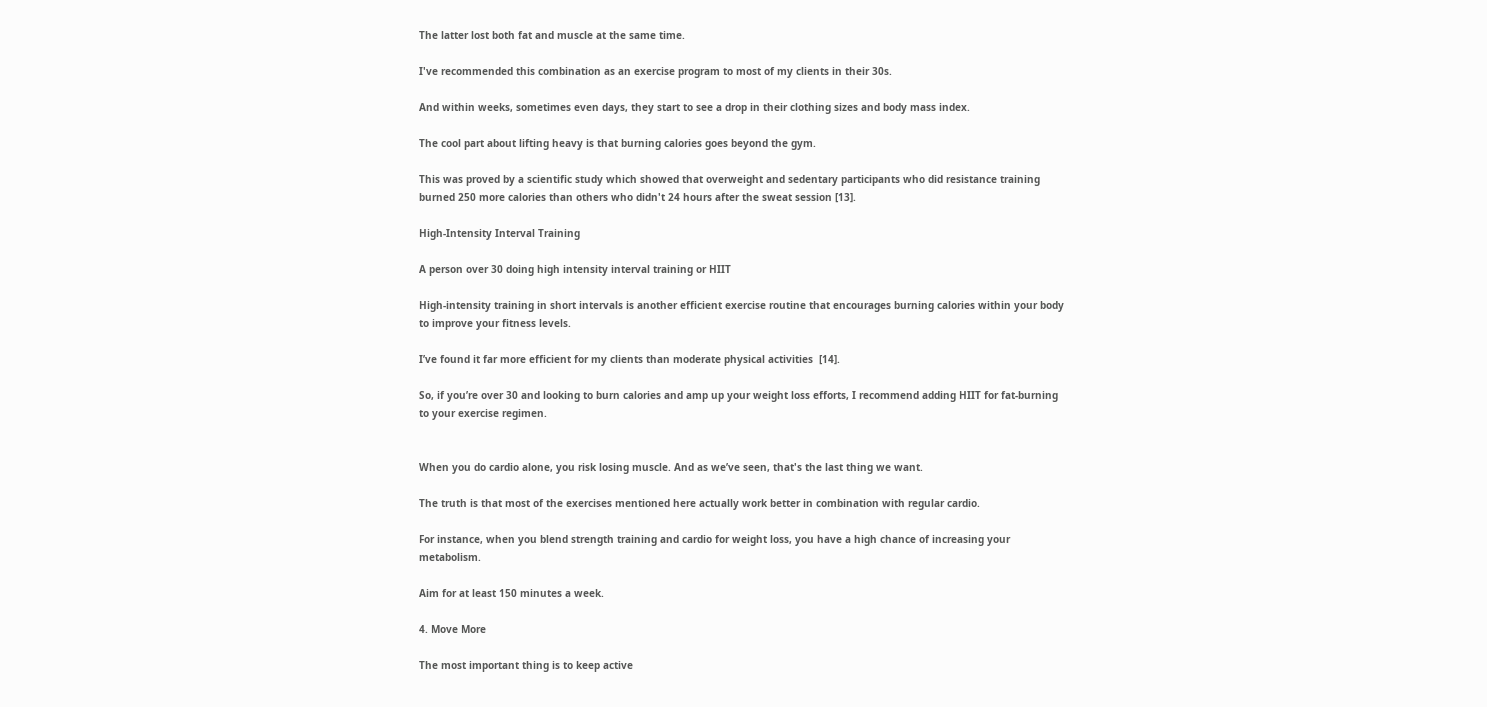The latter lost both fat and muscle at the same time.

I've recommended this combination as an exercise program to most of my clients in their 30s.

And within weeks, sometimes even days, they start to see a drop in their clothing sizes and body mass index.

The cool part about lifting heavy is that burning calories goes beyond the gym.

This was proved by a scientific study which showed that overweight and sedentary participants who did resistance training burned 250 more calories than others who didn't 24 hours after the sweat session [13].

High-Intensity Interval Training

A person over 30 doing high intensity interval training or HIIT

High-intensity training in short intervals is another efficient exercise routine that encourages burning calories within your body to improve your fitness levels.

I’ve found it far more efficient for my clients than moderate physical activities  [14].

So, if you’re over 30 and looking to burn calories and amp up your weight loss efforts, I recommend adding HIIT for fat-burning to your exercise regimen.


When you do cardio alone, you risk losing muscle. And as we’ve seen, that's the last thing we want.

The truth is that most of the exercises mentioned here actually work better in combination with regular cardio.

For instance, when you blend strength training and cardio for weight loss, you have a high chance of increasing your metabolism.

Aim for at least 150 minutes a week.

4. Move More

The most important thing is to keep active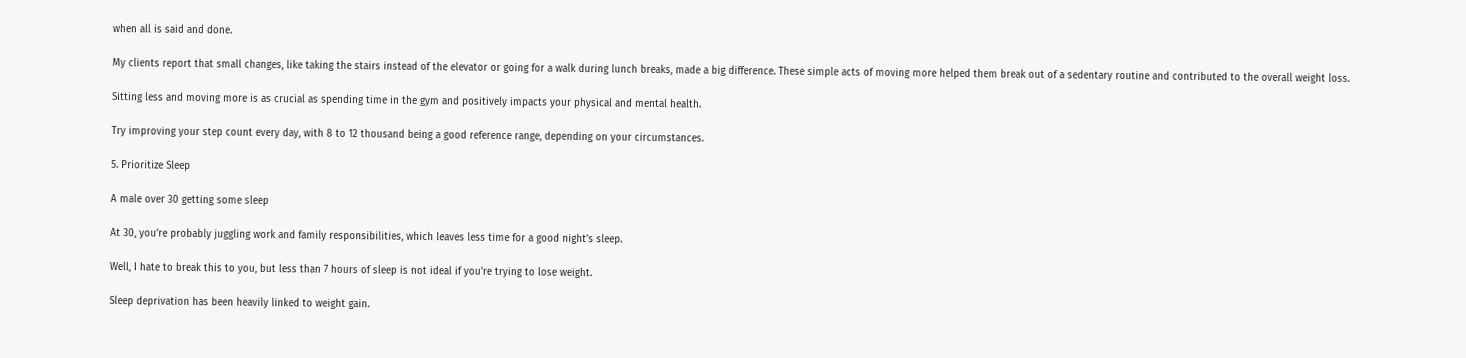when all is said and done.

My clients report that small changes, like taking the stairs instead of the elevator or going for a walk during lunch breaks, made a big difference. These simple acts of moving more helped them break out of a sedentary routine and contributed to the overall weight loss.

Sitting less and moving more is as crucial as spending time in the gym and positively impacts your physical and mental health.

Try improving your step count every day, with 8 to 12 thousand being a good reference range, depending on your circumstances.

5. Prioritize Sleep

A male over 30 getting some sleep

At 30, you’re probably juggling work and family responsibilities, which leaves less time for a good night’s sleep.

Well, I hate to break this to you, but less than 7 hours of sleep is not ideal if you’re trying to lose weight.

Sleep deprivation has been heavily linked to weight gain.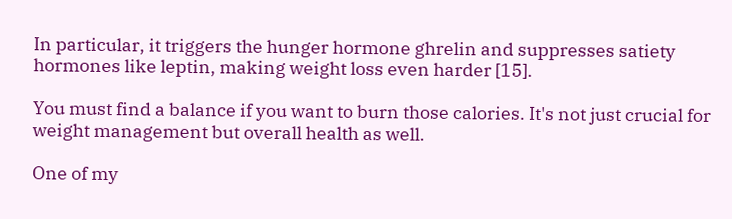In particular, it triggers the hunger hormone ghrelin and suppresses satiety hormones like leptin, making weight loss even harder [15].

You must find a balance if you want to burn those calories. It's not just crucial for weight management but overall health as well.

One of my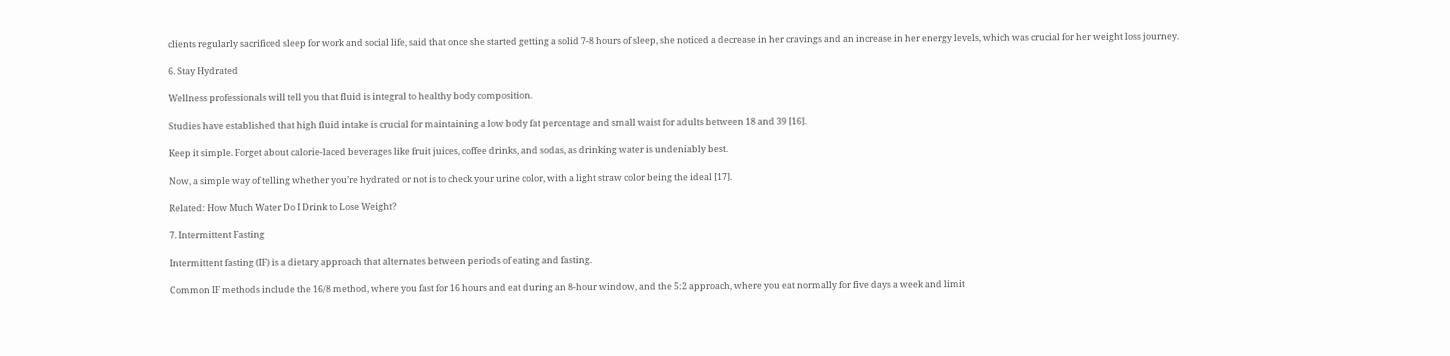clients regularly sacrificed sleep for work and social life, said that once she started getting a solid 7-8 hours of sleep, she noticed a decrease in her cravings and an increase in her energy levels, which was crucial for her weight loss journey.

6. Stay Hydrated

Wellness professionals will tell you that fluid is integral to healthy body composition.

Studies have established that high fluid intake is crucial for maintaining a low body fat percentage and small waist for adults between 18 and 39 [16].

Keep it simple. Forget about calorie-laced beverages like fruit juices, coffee drinks, and sodas, as drinking water is undeniably best.

Now, a simple way of telling whether you’re hydrated or not is to check your urine color, with a light straw color being the ideal [17].

Related: How Much Water Do I Drink to Lose Weight?

7. Intermittent Fasting

Intermittent fasting (IF) is a dietary approach that alternates between periods of eating and fasting.

Common IF methods include the 16/8 method, where you fast for 16 hours and eat during an 8-hour window, and the 5:2 approach, where you eat normally for five days a week and limit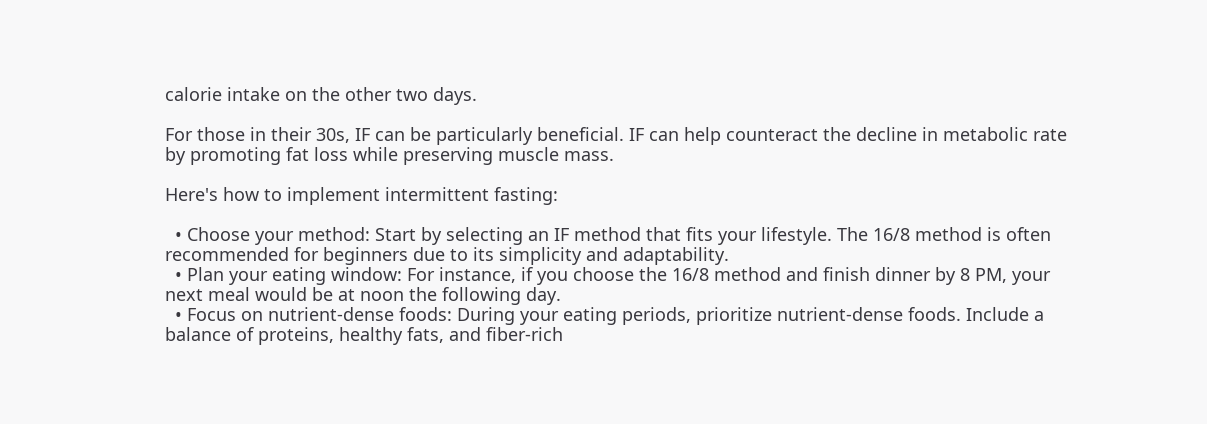calorie intake on the other two days.

For those in their 30s, IF can be particularly beneficial. IF can help counteract the decline in metabolic rate by promoting fat loss while preserving muscle mass.

Here's how to implement intermittent fasting:

  • Choose your method: Start by selecting an IF method that fits your lifestyle. The 16/8 method is often recommended for beginners due to its simplicity and adaptability.
  • Plan your eating window: For instance, if you choose the 16/8 method and finish dinner by 8 PM, your next meal would be at noon the following day.
  • Focus on nutrient-dense foods: During your eating periods, prioritize nutrient-dense foods. Include a balance of proteins, healthy fats, and fiber-rich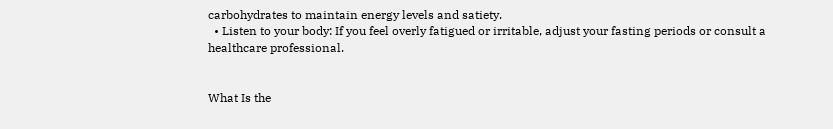carbohydrates to maintain energy levels and satiety.
  • Listen to your body: If you feel overly fatigued or irritable, adjust your fasting periods or consult a healthcare professional.


What Is the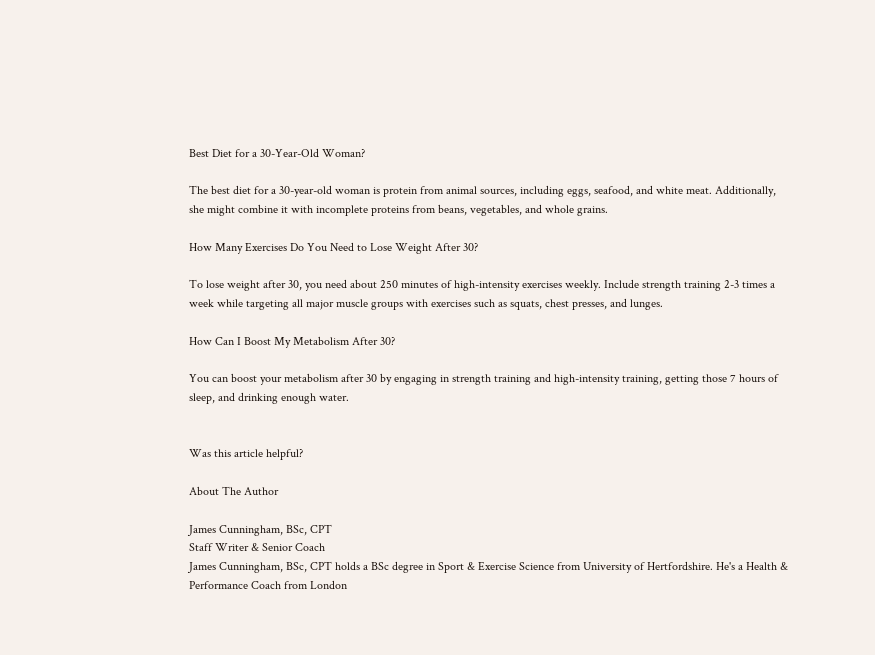Best Diet for a 30-Year-Old Woman?

The best diet for a 30-year-old woman is protein from animal sources, including eggs, seafood, and white meat. Additionally, she might combine it with incomplete proteins from beans, vegetables, and whole grains.

How Many Exercises Do You Need to Lose Weight After 30?

To lose weight after 30, you need about 250 minutes of high-intensity exercises weekly. Include strength training 2-3 times a week while targeting all major muscle groups with exercises such as squats, chest presses, and lunges.

How Can I Boost My Metabolism After 30?

You can boost your metabolism after 30 by engaging in strength training and high-intensity training, getting those 7 hours of sleep, and drinking enough water.


Was this article helpful?

About The Author

James Cunningham, BSc, CPT
Staff Writer & Senior Coach
James Cunningham, BSc, CPT holds a BSc degree in Sport & Exercise Science from University of Hertfordshire. He's a Health & Performance Coach from London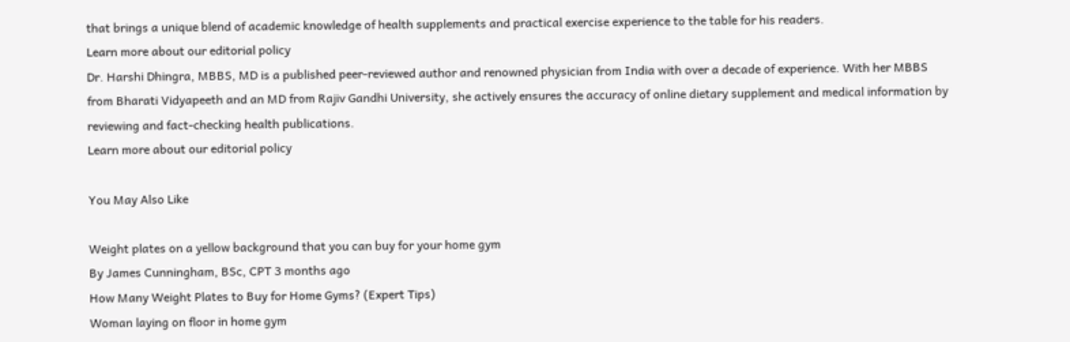that brings a unique blend of academic knowledge of health supplements and practical exercise experience to the table for his readers.
Learn more about our editorial policy
Dr. Harshi Dhingra, MBBS, MD is a published peer-reviewed author and renowned physician from India with over a decade of experience. With her MBBS from Bharati Vidyapeeth and an MD from Rajiv Gandhi University, she actively ensures the accuracy of online dietary supplement and medical information by reviewing and fact-checking health publications.
Learn more about our editorial policy

You May Also Like

Weight plates on a yellow background that you can buy for your home gym
By James Cunningham, BSc, CPT 3 months ago
How Many Weight Plates to Buy for Home Gyms? (Expert Tips)
Woman laying on floor in home gym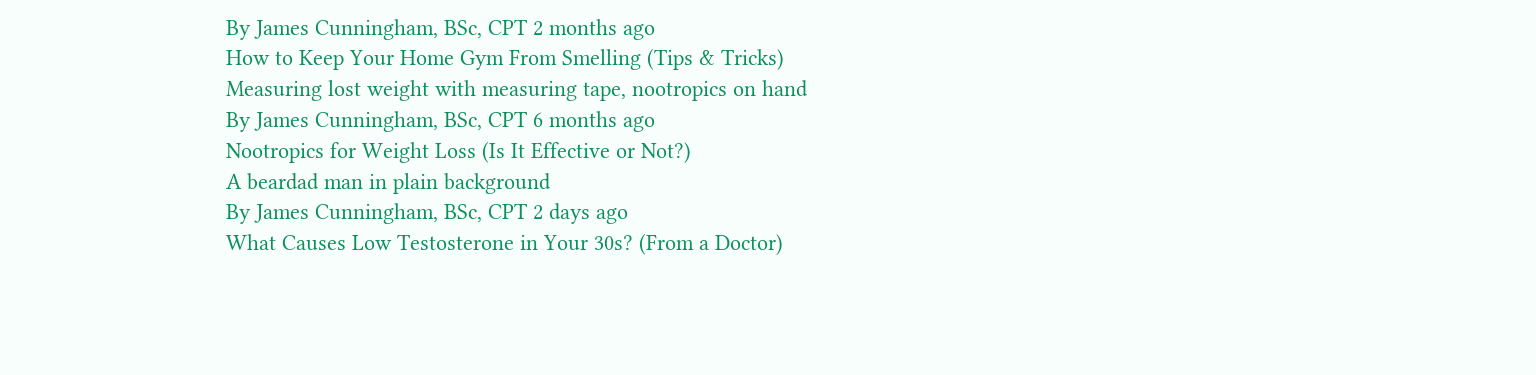By James Cunningham, BSc, CPT 2 months ago
How to Keep Your Home Gym From Smelling (Tips & Tricks)
Measuring lost weight with measuring tape, nootropics on hand
By James Cunningham, BSc, CPT 6 months ago
Nootropics for Weight Loss (Is It Effective or Not?)
A beardad man in plain background
By James Cunningham, BSc, CPT 2 days ago
What Causes Low Testosterone in Your 30s? (From a Doctor)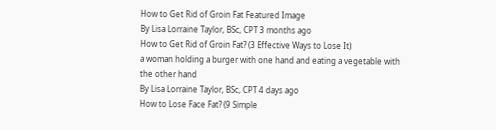How to Get Rid of Groin Fat Featured Image
By Lisa Lorraine Taylor, BSc, CPT 3 months ago
How to Get Rid of Groin Fat? (3 Effective Ways to Lose It)
a woman holding a burger with one hand and eating a vegetable with the other hand
By Lisa Lorraine Taylor, BSc, CPT 4 days ago
How to Lose Face Fat? (9 Simple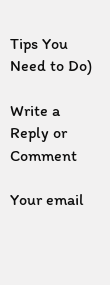Tips You Need to Do)

Write a Reply or Comment

Your email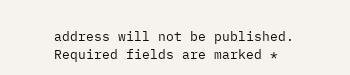address will not be published. Required fields are marked *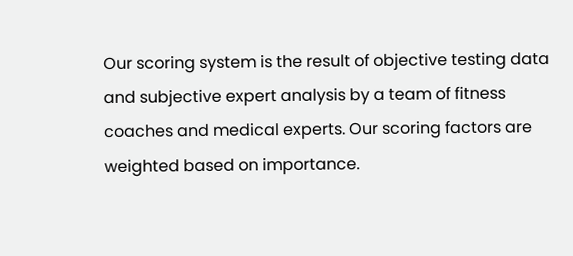Our scoring system is the result of objective testing data and subjective expert analysis by a team of fitness coaches and medical experts. Our scoring factors are weighted based on importance.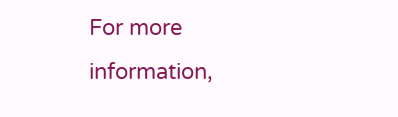For more information,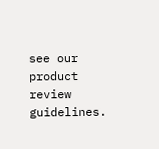see our product review guidelines.